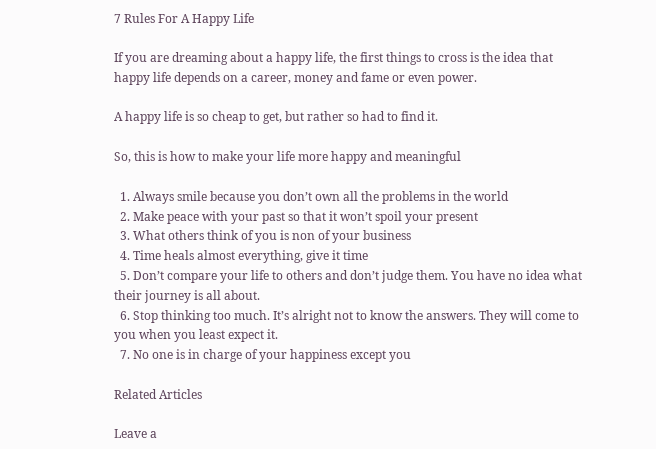7 Rules For A Happy Life

If you are dreaming about a happy life, the first things to cross is the idea that happy life depends on a career, money and fame or even power.

A happy life is so cheap to get, but rather so had to find it.

So, this is how to make your life more happy and meaningful

  1. Always smile because you don’t own all the problems in the world
  2. Make peace with your past so that it won’t spoil your present
  3. What others think of you is non of your business
  4. Time heals almost everything, give it time
  5. Don’t compare your life to others and don’t judge them. You have no idea what their journey is all about.
  6. Stop thinking too much. It’s alright not to know the answers. They will come to you when you least expect it.
  7. No one is in charge of your happiness except you

Related Articles

Leave a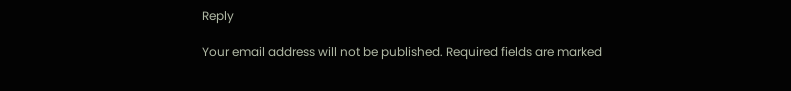Reply

Your email address will not be published. Required fields are marked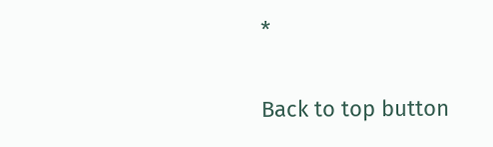*

Back to top button